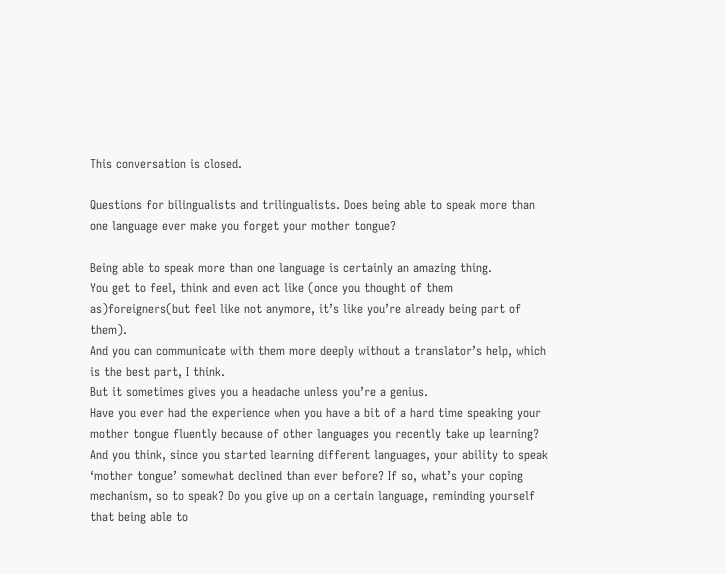This conversation is closed.

Questions for bilingualists and trilingualists. Does being able to speak more than one language ever make you forget your mother tongue?

Being able to speak more than one language is certainly an amazing thing.
You get to feel, think and even act like (once you thought of them as)foreigners(but feel like not anymore, it’s like you’re already being part of them).
And you can communicate with them more deeply without a translator’s help, which is the best part, I think.
But it sometimes gives you a headache unless you’re a genius.
Have you ever had the experience when you have a bit of a hard time speaking your mother tongue fluently because of other languages you recently take up learning? And you think, since you started learning different languages, your ability to speak ‘mother tongue’ somewhat declined than ever before? If so, what’s your coping mechanism, so to speak? Do you give up on a certain language, reminding yourself that being able to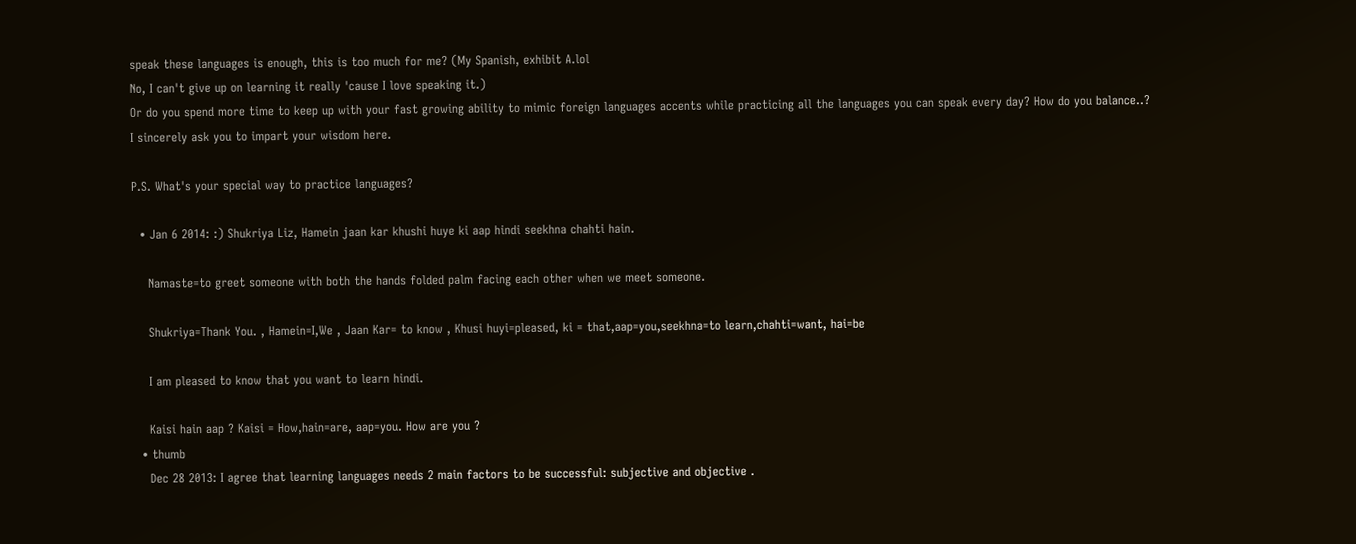speak these languages is enough, this is too much for me? (My Spanish, exhibit A.lol
No, I can't give up on learning it really 'cause I love speaking it.)
Or do you spend more time to keep up with your fast growing ability to mimic foreign languages accents while practicing all the languages you can speak every day? How do you balance..?
I sincerely ask you to impart your wisdom here.

P.S. What's your special way to practice languages?

  • Jan 6 2014: :) Shukriya Liz, Hamein jaan kar khushi huye ki aap hindi seekhna chahti hain.

    Namaste=to greet someone with both the hands folded palm facing each other when we meet someone.

    Shukriya=Thank You. , Hamein=I,We , Jaan Kar= to know , Khusi huyi=pleased, ki = that,aap=you,seekhna=to learn,chahti=want, hai=be

    I am pleased to know that you want to learn hindi.

    Kaisi hain aap ? Kaisi = How,hain=are, aap=you. How are you ?
  • thumb
    Dec 28 2013: I agree that learning languages needs 2 main factors to be successful: subjective and objective .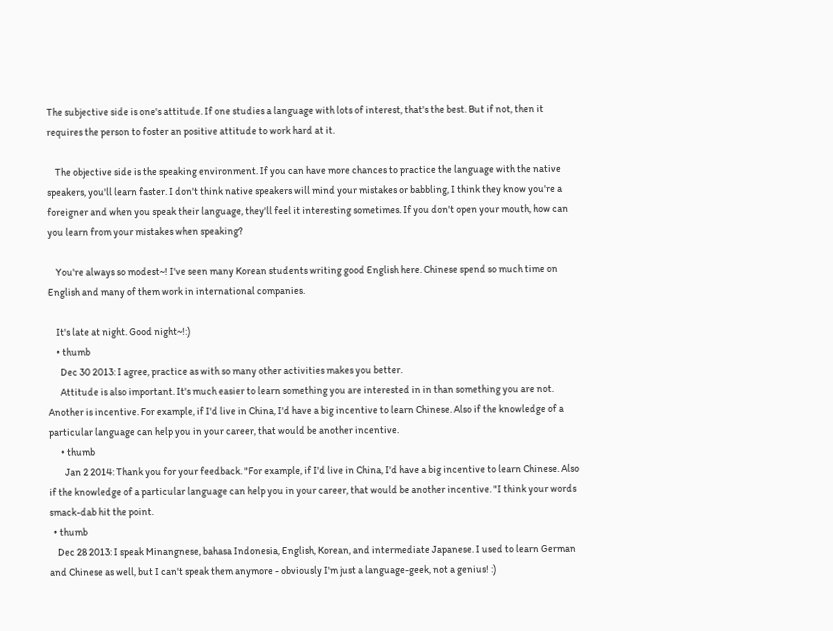The subjective side is one's attitude. If one studies a language with lots of interest, that's the best. But if not, then it requires the person to foster an positive attitude to work hard at it.

    The objective side is the speaking environment. If you can have more chances to practice the language with the native speakers, you'll learn faster. I don't think native speakers will mind your mistakes or babbling, I think they know you're a foreigner and when you speak their language, they'll feel it interesting sometimes. If you don't open your mouth, how can you learn from your mistakes when speaking?

    You're always so modest~! I've seen many Korean students writing good English here. Chinese spend so much time on English and many of them work in international companies.

    It's late at night. Good night~!:)
    • thumb
      Dec 30 2013: I agree, practice as with so many other activities makes you better.
      Attitude is also important. It's much easier to learn something you are interested in in than something you are not. Another is incentive. For example, if I'd live in China, I'd have a big incentive to learn Chinese. Also if the knowledge of a particular language can help you in your career, that would be another incentive.
      • thumb
        Jan 2 2014: Thank you for your feedback. "For example, if I'd live in China, I'd have a big incentive to learn Chinese. Also if the knowledge of a particular language can help you in your career, that would be another incentive. "I think your words smack-dab hit the point.
  • thumb
    Dec 28 2013: I speak Minangnese, bahasa Indonesia, English, Korean, and intermediate Japanese. I used to learn German and Chinese as well, but I can't speak them anymore - obviously I'm just a language-geek, not a genius! :)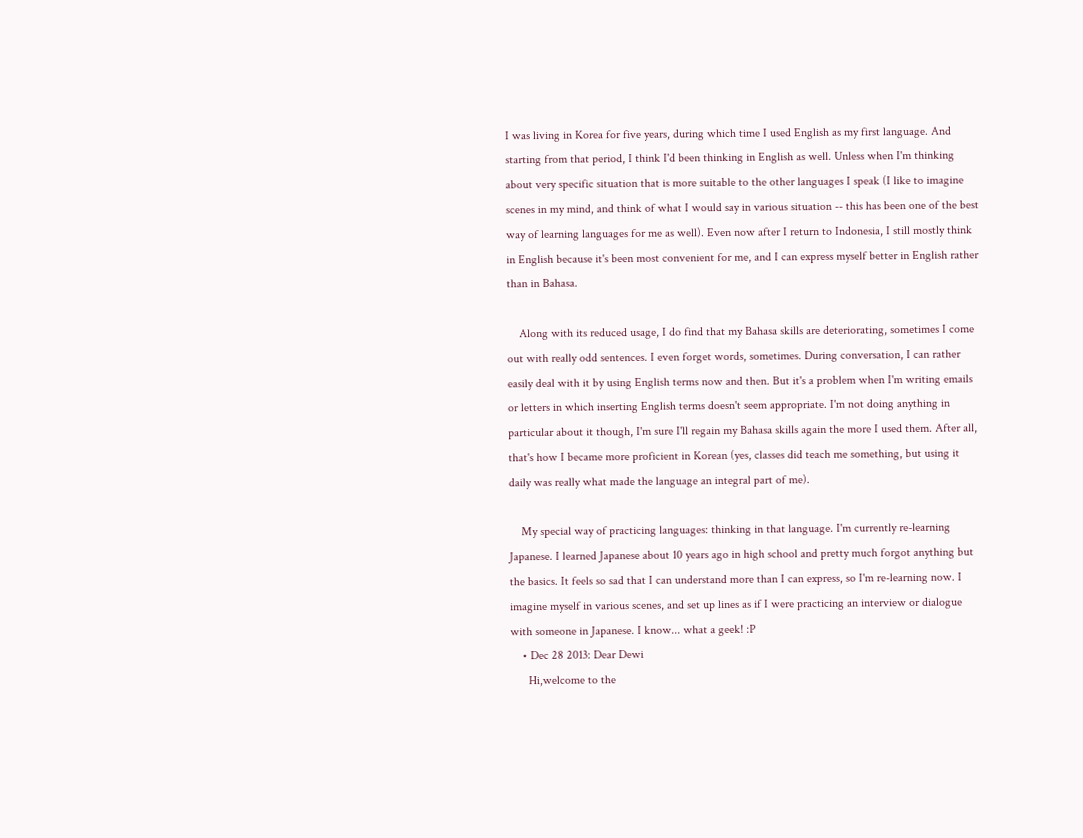I was living in Korea for five years, during which time I used English as my first language. And starting from that period, I think I'd been thinking in English as well. Unless when I'm thinking about very specific situation that is more suitable to the other languages I speak (I like to imagine scenes in my mind, and think of what I would say in various situation -- this has been one of the best way of learning languages for me as well). Even now after I return to Indonesia, I still mostly think in English because it's been most convenient for me, and I can express myself better in English rather than in Bahasa.

    Along with its reduced usage, I do find that my Bahasa skills are deteriorating, sometimes I come out with really odd sentences. I even forget words, sometimes. During conversation, I can rather easily deal with it by using English terms now and then. But it's a problem when I'm writing emails or letters in which inserting English terms doesn't seem appropriate. I'm not doing anything in particular about it though, I'm sure I'll regain my Bahasa skills again the more I used them. After all, that's how I became more proficient in Korean (yes, classes did teach me something, but using it daily was really what made the language an integral part of me).

    My special way of practicing languages: thinking in that language. I'm currently re-learning Japanese. I learned Japanese about 10 years ago in high school and pretty much forgot anything but the basics. It feels so sad that I can understand more than I can express, so I'm re-learning now. I imagine myself in various scenes, and set up lines as if I were practicing an interview or dialogue with someone in Japanese. I know... what a geek! :P
    • Dec 28 2013: Dear Dewi
      Hi,welcome to the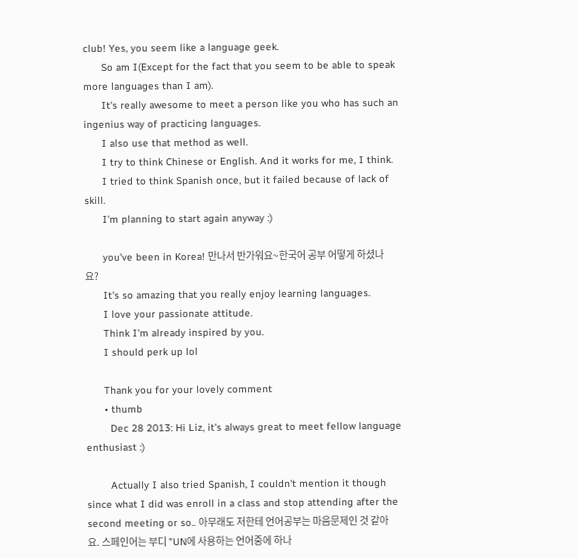club! Yes, you seem like a language geek.
      So am I(Except for the fact that you seem to be able to speak more languages than I am).
      It's really awesome to meet a person like you who has such an ingenius way of practicing languages.
      I also use that method as well.
      I try to think Chinese or English. And it works for me, I think.
      I tried to think Spanish once, but it failed because of lack of skill.
      I'm planning to start again anyway :)

      you've been in Korea! 만나서 반가워요~한국어 공부 어떻게 하셨나요?
      It's so amazing that you really enjoy learning languages.
      I love your passionate attitude.
      Think I'm already inspired by you.
      I should perk up lol

      Thank you for your lovely comment
      • thumb
        Dec 28 2013: Hi Liz, it's always great to meet fellow language enthusiast :)

        Actually I also tried Spanish, I couldn't mention it though since what I did was enroll in a class and stop attending after the second meeting or so.. 아무래도 저한테 언어공부는 마음문제인 것 같아요. 스페인어는 부디 "UN에 사용하는 언어중에 하나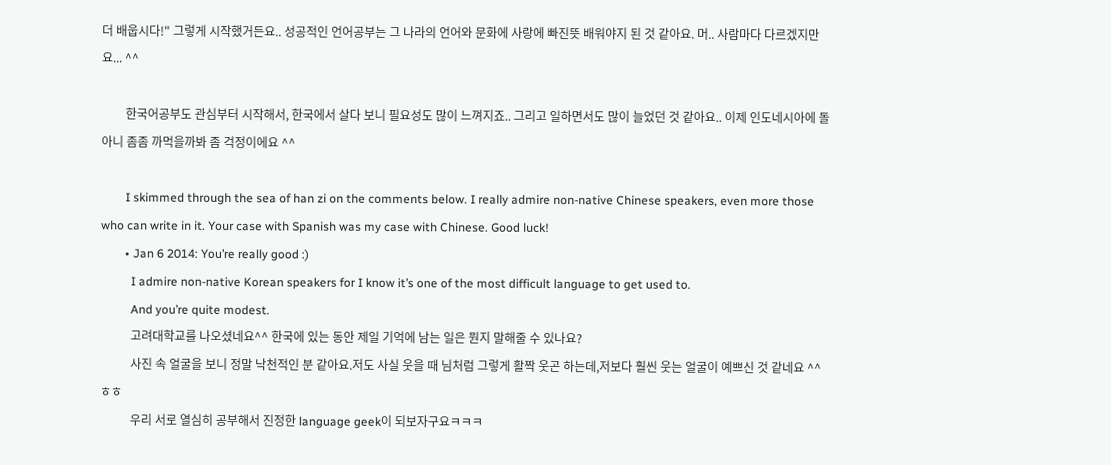더 배웁시다!" 그렇게 시작했거든요.. 성공적인 언어공부는 그 나라의 언어와 문화에 사랑에 빠진뜻 배워야지 된 것 같아요. 머.. 사람마다 다르겠지만요... ^^

        한국어공부도 관심부터 시작해서, 한국에서 살다 보니 필요성도 많이 느껴지죠.. 그리고 일하면서도 많이 늘었던 것 같아요.. 이제 인도네시아에 돌아니 좀좀 까먹을까봐 좀 걱정이에요 ^^

        I skimmed through the sea of han zi on the comments below. I really admire non-native Chinese speakers, even more those who can write in it. Your case with Spanish was my case with Chinese. Good luck!
        • Jan 6 2014: You’re really good :)
          I admire non-native Korean speakers for I know it’s one of the most difficult language to get used to.
          And you’re quite modest.
          고려대학교를 나오셨네요^^ 한국에 있는 동안 제일 기억에 남는 일은 뭔지 말해줄 수 있나요?
          사진 속 얼굴을 보니 정말 낙천적인 분 같아요.저도 사실 웃을 때 님처럼 그렇게 활짝 웃곤 하는데,저보다 훨씬 웃는 얼굴이 예쁘신 것 같네요 ^^ ㅎㅎ
          우리 서로 열심히 공부해서 진정한 language geek이 되보자구요ㅋㅋㅋ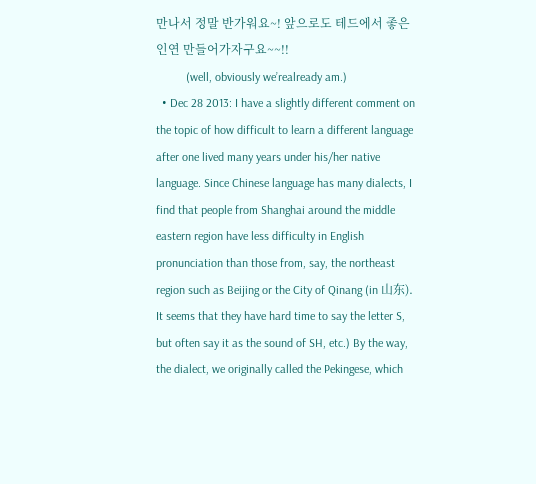만나서 정말 반가워요~! 앞으로도 테드에서 좋은 인연 만들어가자구요~~!!
          (well, obviously we’realready am.)
  • Dec 28 2013: I have a slightly different comment on the topic of how difficult to learn a different language after one lived many years under his/her native language. Since Chinese language has many dialects, I find that people from Shanghai around the middle eastern region have less difficulty in English pronunciation than those from, say, the northeast region such as Beijing or the City of Qinang (in 山东). It seems that they have hard time to say the letter S, but often say it as the sound of SH, etc.) By the way, the dialect, we originally called the Pekingese, which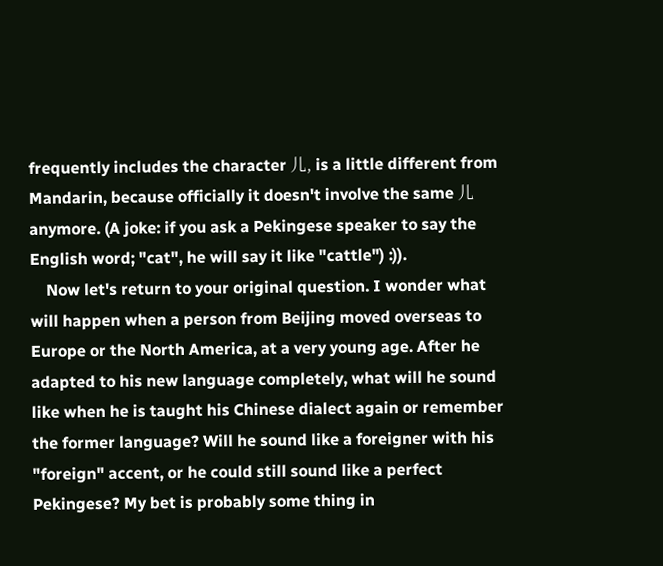frequently includes the character 儿, is a little different from Mandarin, because officially it doesn't involve the same 儿anymore. (A joke: if you ask a Pekingese speaker to say the English word; "cat", he will say it like "cattle") :)).
    Now let's return to your original question. I wonder what will happen when a person from Beijing moved overseas to Europe or the North America, at a very young age. After he adapted to his new language completely, what will he sound like when he is taught his Chinese dialect again or remember the former language? Will he sound like a foreigner with his "foreign" accent, or he could still sound like a perfect Pekingese? My bet is probably some thing in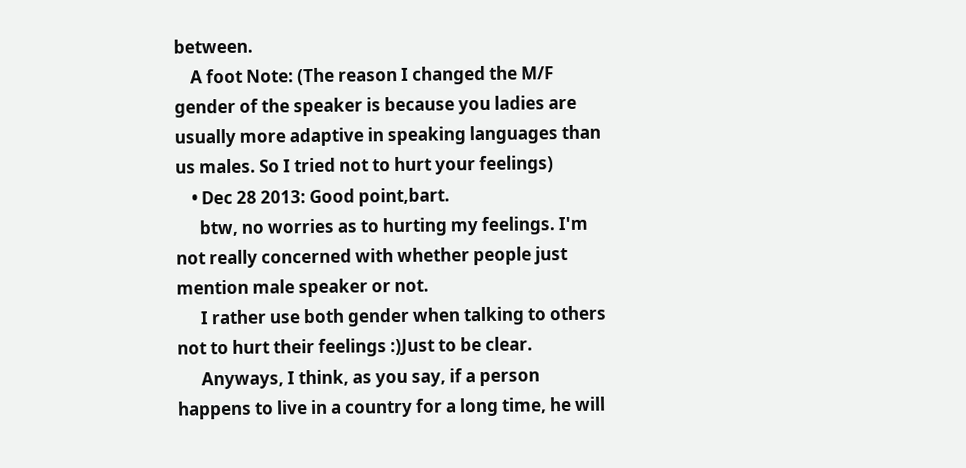between.
    A foot Note: (The reason I changed the M/F gender of the speaker is because you ladies are usually more adaptive in speaking languages than us males. So I tried not to hurt your feelings)
    • Dec 28 2013: Good point,bart.
      btw, no worries as to hurting my feelings. I'm not really concerned with whether people just mention male speaker or not.
      I rather use both gender when talking to others not to hurt their feelings :)Just to be clear.
      Anyways, I think, as you say, if a person happens to live in a country for a long time, he will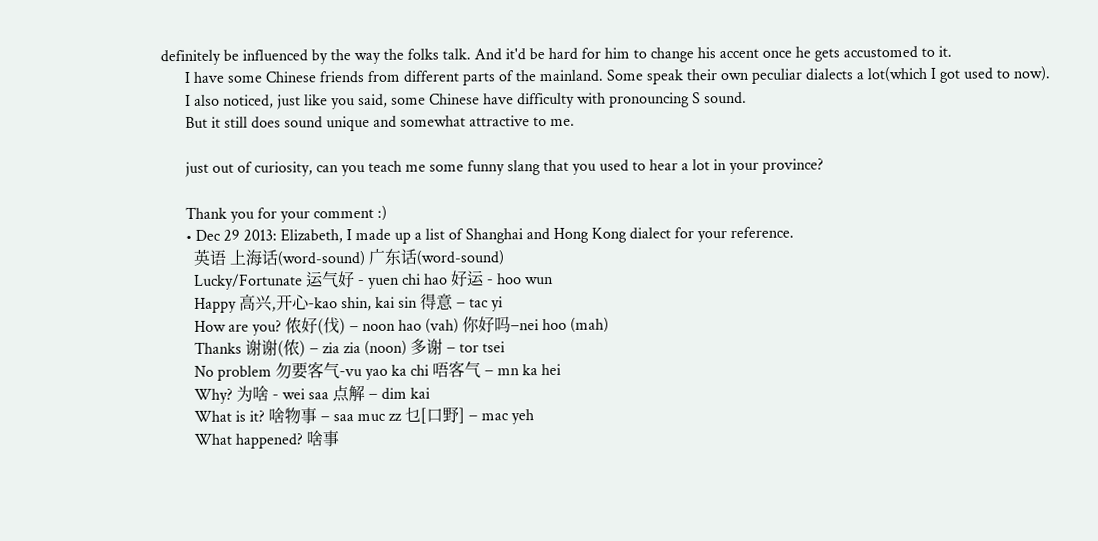definitely be influenced by the way the folks talk. And it'd be hard for him to change his accent once he gets accustomed to it.
      I have some Chinese friends from different parts of the mainland. Some speak their own peculiar dialects a lot(which I got used to now).
      I also noticed, just like you said, some Chinese have difficulty with pronouncing S sound.
      But it still does sound unique and somewhat attractive to me.

      just out of curiosity, can you teach me some funny slang that you used to hear a lot in your province?

      Thank you for your comment :)
      • Dec 29 2013: Elizabeth, I made up a list of Shanghai and Hong Kong dialect for your reference.
        英语 上海话(word-sound) 广东话(word-sound)
        Lucky/Fortunate 运气好 - yuen chi hao 好运 - hoo wun
        Happy 高兴,开心-kao shin, kai sin 得意 – tac yi
        How are you? 侬好(伐) – noon hao (vah) 你好吗–nei hoo (mah)
        Thanks 谢谢(侬) – zia zia (noon) 多谢 – tor tsei
        No problem 勿要客气-vu yao ka chi 唔客气 – mn ka hei
        Why? 为啥 - wei saa 点解 – dim kai
        What is it? 啥物事 – saa muc zz 乜[口野] – mac yeh
        What happened? 啥事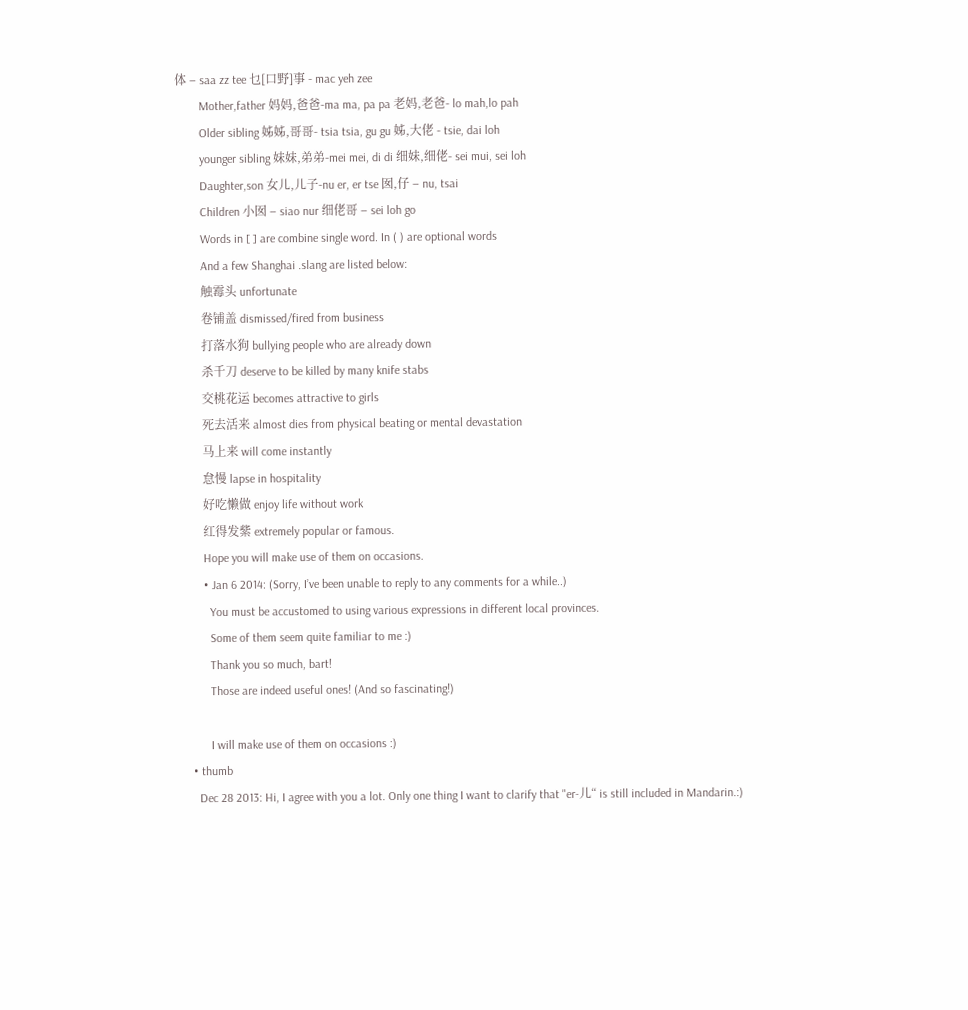体 – saa zz tee 乜[口野]事 - mac yeh zee
        Mother,father 妈妈,爸爸-ma ma, pa pa 老妈,老爸- lo mah,lo pah
        Older sibling 姊姊,哥哥- tsia tsia, gu gu 姊,大佬 - tsie, dai loh
        younger sibling 妹妹,弟弟-mei mei, di di 细妹,细佬- sei mui, sei loh
        Daughter,son 女儿,儿子-nu er, er tse 囡,仔 – nu, tsai
        Children 小囡 – siao nur 细佬哥 – sei loh go
        Words in [ ] are combine single word. In ( ) are optional words
        And a few Shanghai .slang are listed below:
        触霉头 unfortunate
        卷铺盖 dismissed/fired from business
        打落水狗 bullying people who are already down
        杀千刀 deserve to be killed by many knife stabs
        交桃花运 becomes attractive to girls
        死去活来 almost dies from physical beating or mental devastation
        马上来 will come instantly
        怠慢 lapse in hospitality
        好吃懒做 enjoy life without work
        红得发紫 extremely popular or famous.
        Hope you will make use of them on occasions.
        • Jan 6 2014: (Sorry, I’ve been unable to reply to any comments for a while..)
          You must be accustomed to using various expressions in different local provinces.
          Some of them seem quite familiar to me :)
          Thank you so much, bart!
          Those are indeed useful ones! (And so fascinating!)

          I will make use of them on occasions :)
    • thumb
      Dec 28 2013: Hi, I agree with you a lot. Only one thing I want to clarify that "er-儿“ is still included in Mandarin.:)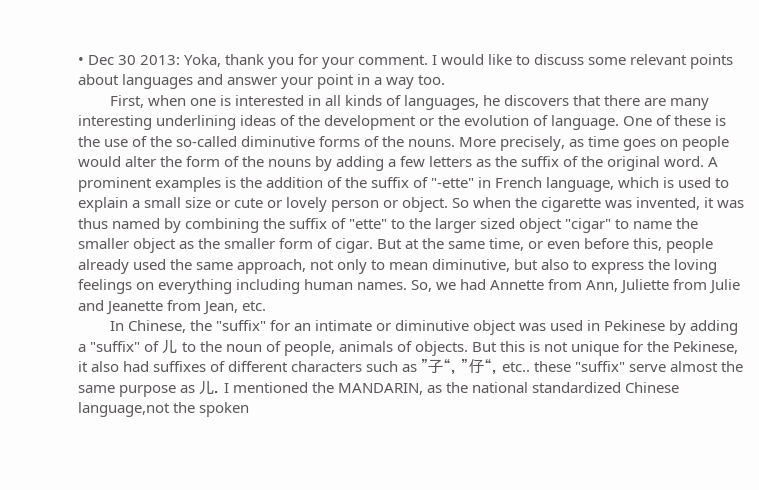• Dec 30 2013: Yoka, thank you for your comment. I would like to discuss some relevant points about languages and answer your point in a way too.
        First, when one is interested in all kinds of languages, he discovers that there are many interesting underlining ideas of the development or the evolution of language. One of these is the use of the so-called diminutive forms of the nouns. More precisely, as time goes on people would alter the form of the nouns by adding a few letters as the suffix of the original word. A prominent examples is the addition of the suffix of "-ette" in French language, which is used to explain a small size or cute or lovely person or object. So when the cigarette was invented, it was thus named by combining the suffix of "ette" to the larger sized object "cigar" to name the smaller object as the smaller form of cigar. But at the same time, or even before this, people already used the same approach, not only to mean diminutive, but also to express the loving feelings on everything including human names. So, we had Annette from Ann, Juliette from Julie and Jeanette from Jean, etc.
        In Chinese, the "suffix" for an intimate or diminutive object was used in Pekinese by adding a "suffix" of 儿 to the noun of people, animals of objects. But this is not unique for the Pekinese, it also had suffixes of different characters such as "子“, ”仔“, etc.. these "suffix" serve almost the same purpose as 儿. I mentioned the MANDARIN, as the national standardized Chinese language,not the spoken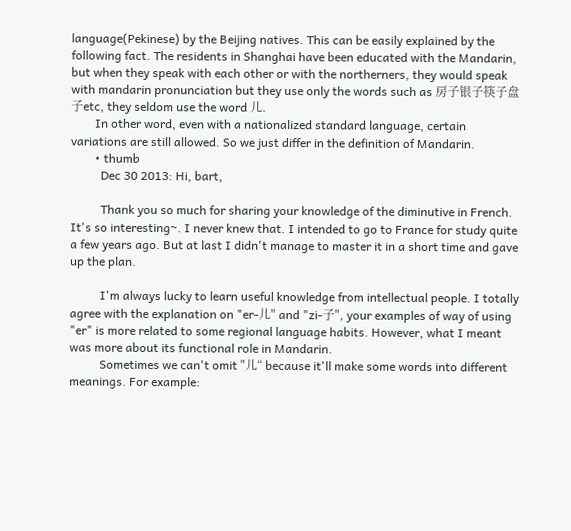language(Pekinese) by the Beijing natives. This can be easily explained by the following fact. The residents in Shanghai have been educated with the Mandarin, but when they speak with each other or with the northerners, they would speak with mandarin pronunciation but they use only the words such as 房子银子筷子盘子etc, they seldom use the word 儿.
        In other word, even with a nationalized standard language, certain variations are still allowed. So we just differ in the definition of Mandarin.
        • thumb
          Dec 30 2013: Hi, bart,

          Thank you so much for sharing your knowledge of the diminutive in French. It's so interesting~. I never knew that. I intended to go to France for study quite a few years ago. But at last I didn't manage to master it in a short time and gave up the plan.

          I'm always lucky to learn useful knowledge from intellectual people. I totally agree with the explanation on "er-儿" and "zi-子", your examples of way of using "er" is more related to some regional language habits. However, what I meant was more about its functional role in Mandarin.
          Sometimes we can't omit "儿“ because it'll make some words into different meanings. For example: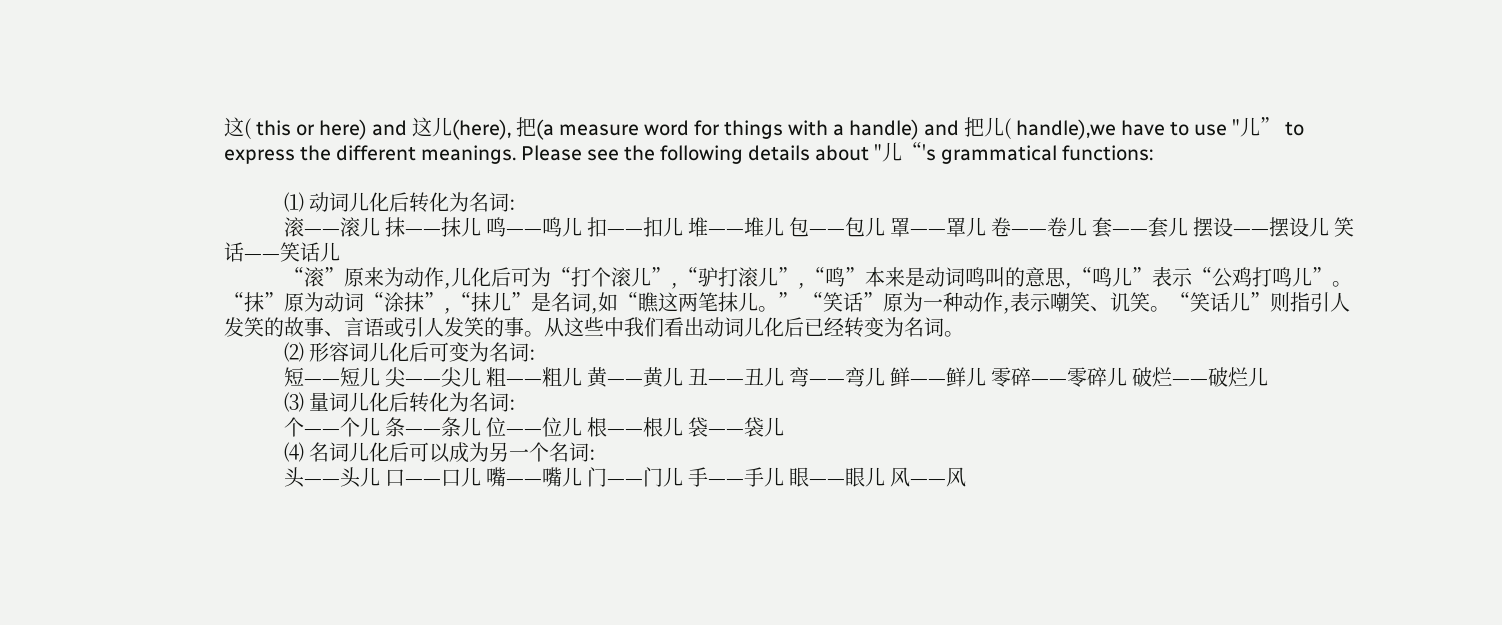这( this or here) and 这儿(here), 把(a measure word for things with a handle) and 把儿( handle),we have to use "儿” to express the different meanings. Please see the following details about "儿“'s grammatical functions:

            ⑴ 动词儿化后转化为名词:
            滚——滚儿 抹——抹儿 鸣——鸣儿 扣——扣儿 堆——堆儿 包——包儿 罩——罩儿 卷——卷儿 套——套儿 摆设——摆设儿 笑话——笑话儿
            “滚”原来为动作,儿化后可为“打个滚儿”,“驴打滚儿”,“鸣”本来是动词鸣叫的意思,“鸣儿”表示“公鸡打鸣儿”。“抹”原为动词“涂抹”,“抹儿”是名词,如“瞧这两笔抹儿。” “笑话”原为一种动作,表示嘲笑、讥笑。“笑话儿”则指引人发笑的故事、言语或引人发笑的事。从这些中我们看出动词儿化后已经转变为名词。
            ⑵ 形容词儿化后可变为名词:
            短——短儿 尖——尖儿 粗——粗儿 黄——黄儿 丑——丑儿 弯——弯儿 鲜——鲜儿 零碎——零碎儿 破烂——破烂儿
            ⑶ 量词儿化后转化为名词:
            个——个儿 条——条儿 位——位儿 根——根儿 袋——袋儿
            ⑷ 名词儿化后可以成为另一个名词:
            头——头儿 口——口儿 嘴——嘴儿 门——门儿 手——手儿 眼——眼儿 风——风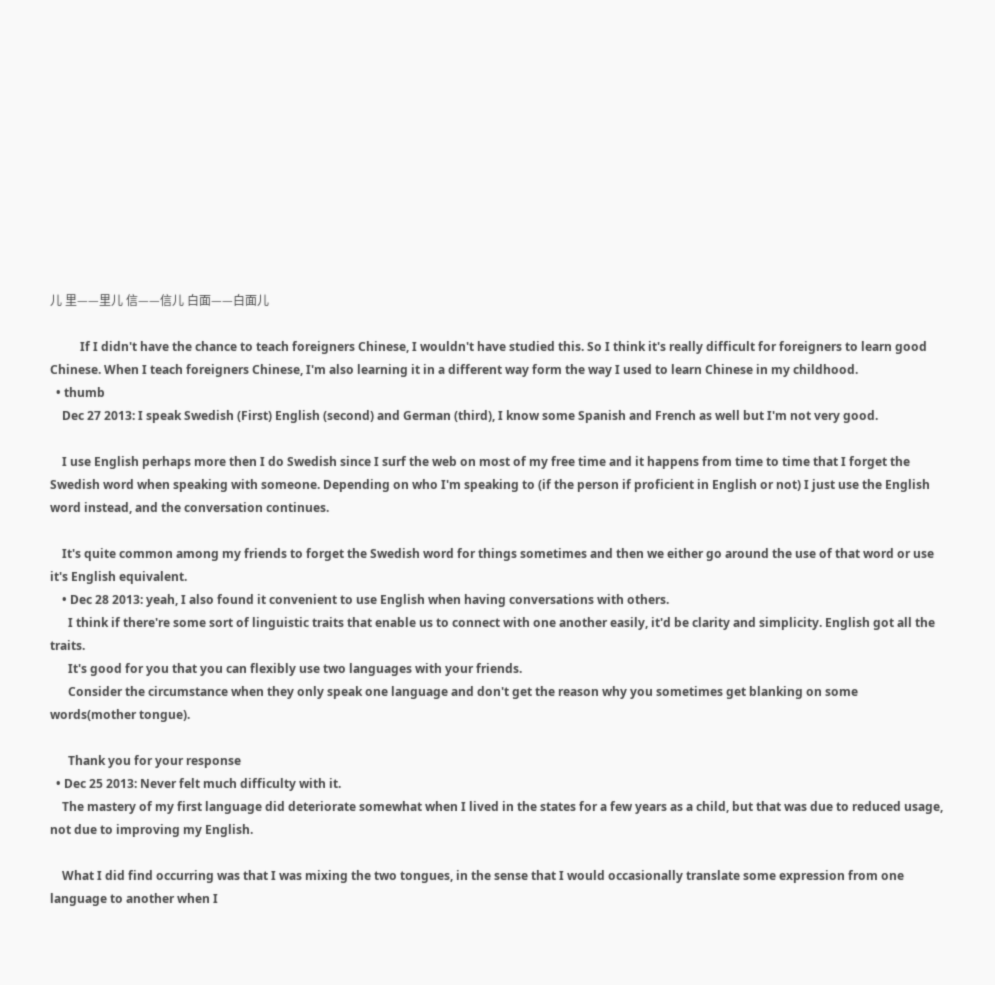儿 里——里儿 信——信儿 白面——白面儿

          If I didn't have the chance to teach foreigners Chinese, I wouldn't have studied this. So I think it's really difficult for foreigners to learn good Chinese. When I teach foreigners Chinese, I'm also learning it in a different way form the way I used to learn Chinese in my childhood.
  • thumb
    Dec 27 2013: I speak Swedish (First) English (second) and German (third), I know some Spanish and French as well but I'm not very good.

    I use English perhaps more then I do Swedish since I surf the web on most of my free time and it happens from time to time that I forget the Swedish word when speaking with someone. Depending on who I'm speaking to (if the person if proficient in English or not) I just use the English word instead, and the conversation continues.

    It's quite common among my friends to forget the Swedish word for things sometimes and then we either go around the use of that word or use it's English equivalent.
    • Dec 28 2013: yeah, I also found it convenient to use English when having conversations with others.
      I think if there're some sort of linguistic traits that enable us to connect with one another easily, it'd be clarity and simplicity. English got all the traits.
      It's good for you that you can flexibly use two languages with your friends.
      Consider the circumstance when they only speak one language and don't get the reason why you sometimes get blanking on some words(mother tongue).

      Thank you for your response
  • Dec 25 2013: Never felt much difficulty with it.
    The mastery of my first language did deteriorate somewhat when I lived in the states for a few years as a child, but that was due to reduced usage, not due to improving my English.

    What I did find occurring was that I was mixing the two tongues, in the sense that I would occasionally translate some expression from one language to another when I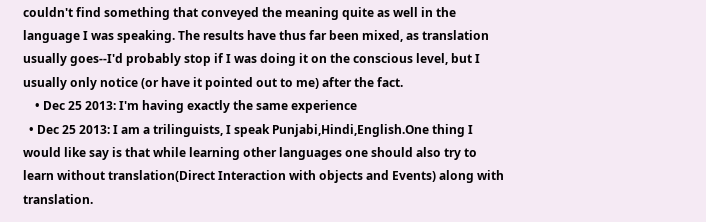couldn't find something that conveyed the meaning quite as well in the language I was speaking. The results have thus far been mixed, as translation usually goes--I'd probably stop if I was doing it on the conscious level, but I usually only notice (or have it pointed out to me) after the fact.
    • Dec 25 2013: I'm having exactly the same experience
  • Dec 25 2013: I am a trilinguists, I speak Punjabi,Hindi,English.One thing I would like say is that while learning other languages one should also try to learn without translation(Direct Interaction with objects and Events) along with translation.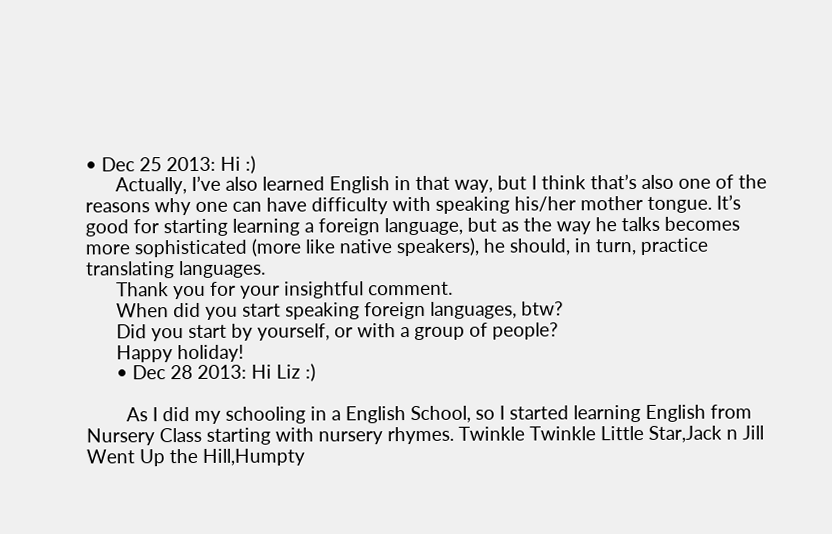• Dec 25 2013: Hi :)
      Actually, I’ve also learned English in that way, but I think that’s also one of the reasons why one can have difficulty with speaking his/her mother tongue. It’s good for starting learning a foreign language, but as the way he talks becomes more sophisticated (more like native speakers), he should, in turn, practice translating languages.
      Thank you for your insightful comment.
      When did you start speaking foreign languages, btw?
      Did you start by yourself, or with a group of people?
      Happy holiday!
      • Dec 28 2013: Hi Liz :)

        As I did my schooling in a English School, so I started learning English from Nursery Class starting with nursery rhymes. Twinkle Twinkle Little Star,Jack n Jill Went Up the Hill,Humpty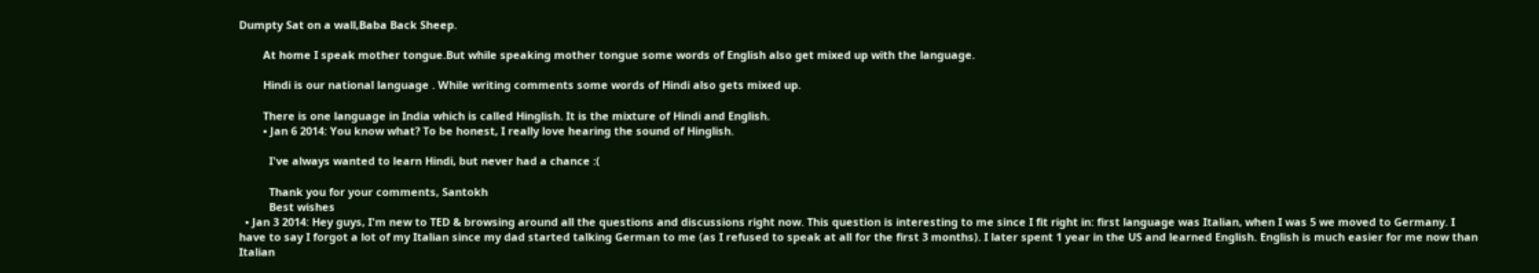Dumpty Sat on a wall,Baba Back Sheep.

        At home I speak mother tongue.But while speaking mother tongue some words of English also get mixed up with the language.

        Hindi is our national language . While writing comments some words of Hindi also gets mixed up.

        There is one language in India which is called Hinglish. It is the mixture of Hindi and English.
        • Jan 6 2014: You know what? To be honest, I really love hearing the sound of Hinglish.

          I've always wanted to learn Hindi, but never had a chance :(

          Thank you for your comments, Santokh
          Best wishes
  • Jan 3 2014: Hey guys, I'm new to TED & browsing around all the questions and discussions right now. This question is interesting to me since I fit right in: first language was Italian, when I was 5 we moved to Germany. I have to say I forgot a lot of my Italian since my dad started talking German to me (as I refused to speak at all for the first 3 months). I later spent 1 year in the US and learned English. English is much easier for me now than Italian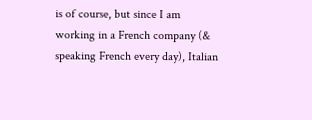is of course, but since I am working in a French company (& speaking French every day), Italian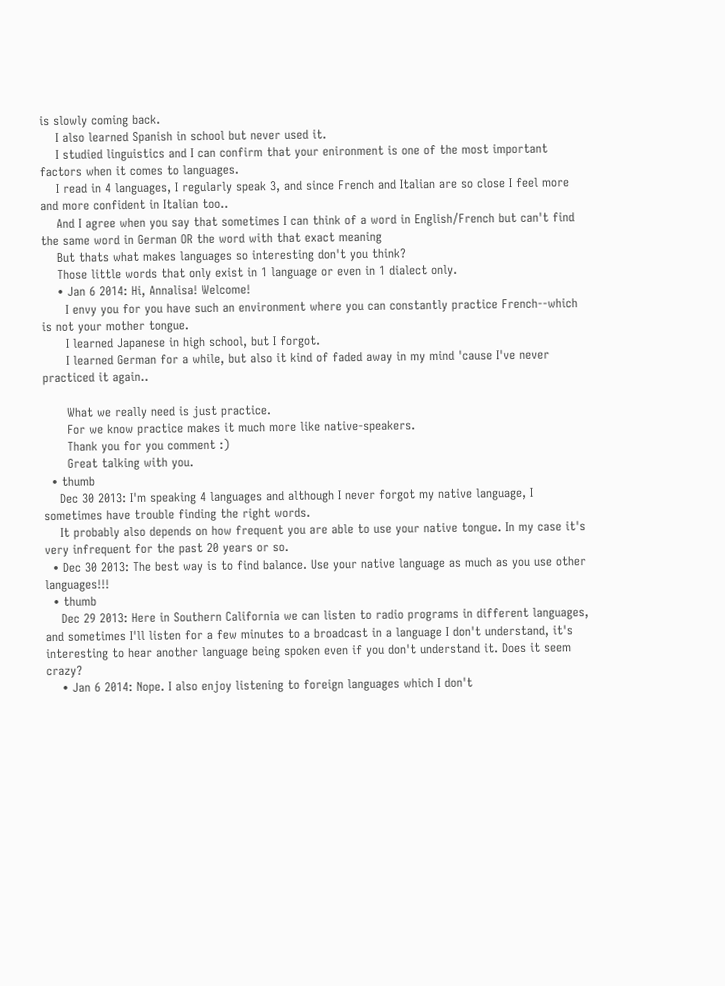is slowly coming back.
    I also learned Spanish in school but never used it.
    I studied linguistics and I can confirm that your enironment is one of the most important factors when it comes to languages.
    I read in 4 languages, I regularly speak 3, and since French and Italian are so close I feel more and more confident in Italian too..
    And I agree when you say that sometimes I can think of a word in English/French but can't find the same word in German OR the word with that exact meaning
    But thats what makes languages so interesting don't you think?
    Those little words that only exist in 1 language or even in 1 dialect only.
    • Jan 6 2014: Hi, Annalisa! Welcome!
      I envy you for you have such an environment where you can constantly practice French--which is not your mother tongue.
      I learned Japanese in high school, but I forgot.
      I learned German for a while, but also it kind of faded away in my mind 'cause I've never practiced it again..

      What we really need is just practice.
      For we know practice makes it much more like native-speakers.
      Thank you for you comment :)
      Great talking with you.
  • thumb
    Dec 30 2013: I'm speaking 4 languages and although I never forgot my native language, I sometimes have trouble finding the right words.
    It probably also depends on how frequent you are able to use your native tongue. In my case it's very infrequent for the past 20 years or so.
  • Dec 30 2013: The best way is to find balance. Use your native language as much as you use other languages!!!
  • thumb
    Dec 29 2013: Here in Southern California we can listen to radio programs in different languages, and sometimes I'll listen for a few minutes to a broadcast in a language I don't understand, it's interesting to hear another language being spoken even if you don't understand it. Does it seem crazy?
    • Jan 6 2014: Nope. I also enjoy listening to foreign languages which I don't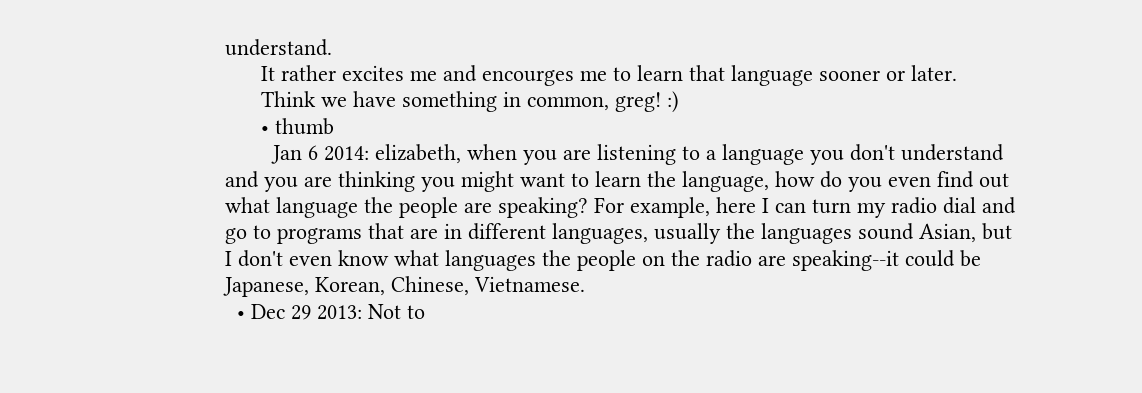understand.
      It rather excites me and encourges me to learn that language sooner or later.
      Think we have something in common, greg! :)
      • thumb
        Jan 6 2014: elizabeth, when you are listening to a language you don't understand and you are thinking you might want to learn the language, how do you even find out what language the people are speaking? For example, here I can turn my radio dial and go to programs that are in different languages, usually the languages sound Asian, but I don't even know what languages the people on the radio are speaking--it could be Japanese, Korean, Chinese, Vietnamese.
  • Dec 29 2013: Not to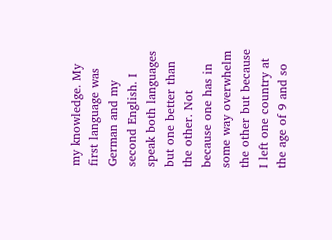my knowledge. My first language was German and my second English. I speak both languages but one better than the other. Not because one has in some way overwhelm the other but because I left one country at the age of 9 and so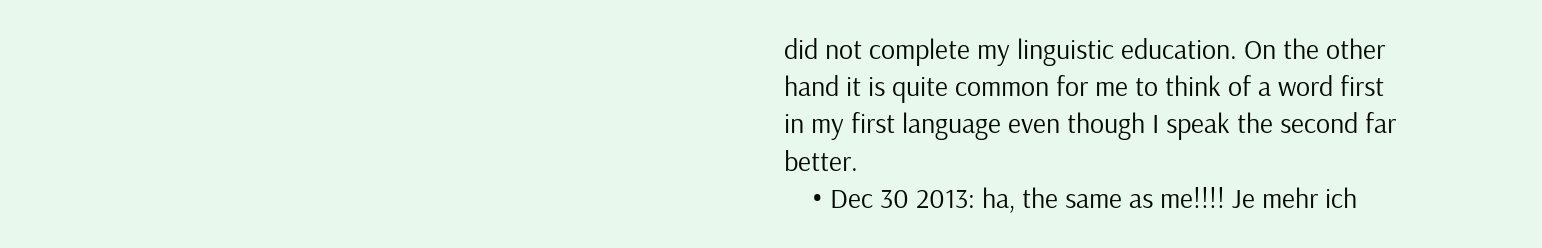did not complete my linguistic education. On the other hand it is quite common for me to think of a word first in my first language even though I speak the second far better.
    • Dec 30 2013: ha, the same as me!!!! Je mehr ich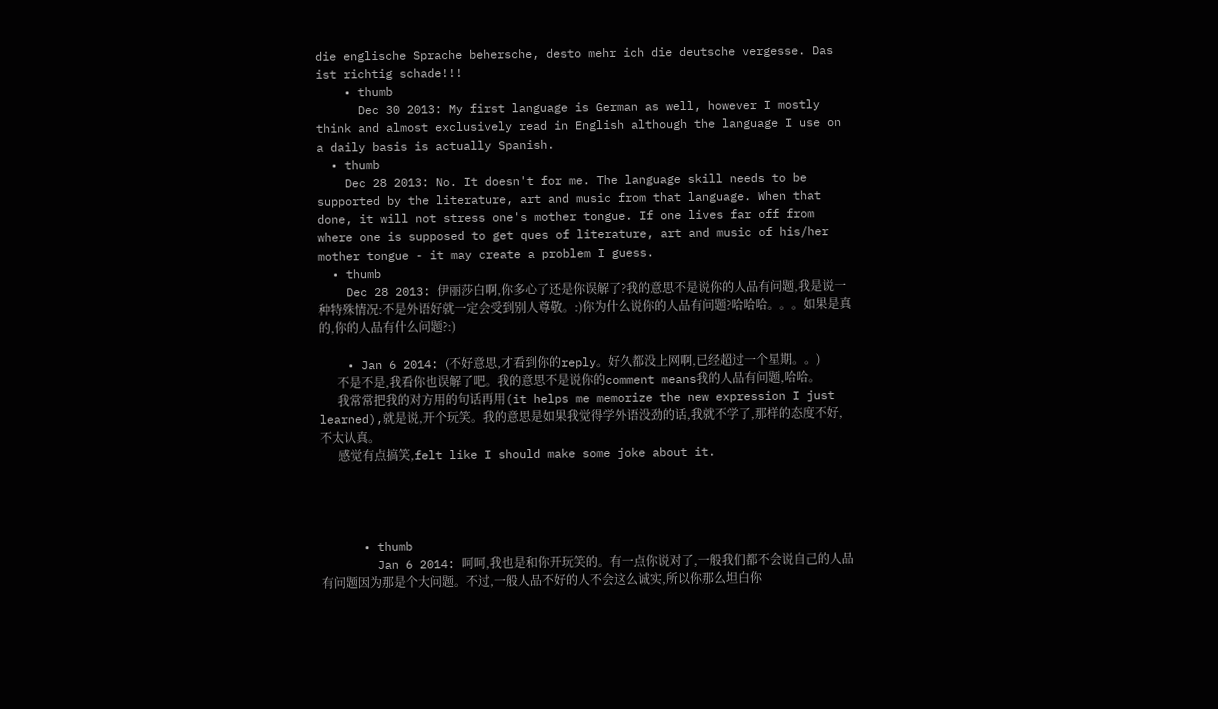die englische Sprache behersche, desto mehr ich die deutsche vergesse. Das ist richtig schade!!!
    • thumb
      Dec 30 2013: My first language is German as well, however I mostly think and almost exclusively read in English although the language I use on a daily basis is actually Spanish.
  • thumb
    Dec 28 2013: No. It doesn't for me. The language skill needs to be supported by the literature, art and music from that language. When that done, it will not stress one's mother tongue. If one lives far off from where one is supposed to get ques of literature, art and music of his/her mother tongue - it may create a problem I guess.
  • thumb
    Dec 28 2013: 伊丽莎白啊,你多心了还是你误解了?我的意思不是说你的人品有问题,我是说一种特殊情况:不是外语好就一定会受到别人尊敬。:)你为什么说你的人品有问题?哈哈哈。。。如果是真的,你的人品有什么问题?:)

    • Jan 6 2014: (不好意思,才看到你的reply。好久都没上网啊,已经超过一个星期。。)
      不是不是,我看你也误解了吧。我的意思不是说你的comment means我的人品有问题,哈哈。
      我常常把我的对方用的句话再用(it helps me memorize the new expression I just learned),就是说,开个玩笑。我的意思是如果我觉得学外语没劲的话,我就不学了,那样的态度不好,不太认真。
      感觉有点搞笑,felt like I should make some joke about it.




      • thumb
        Jan 6 2014: 呵呵,我也是和你开玩笑的。有一点你说对了,一般我们都不会说自己的人品有问题因为那是个大问题。不过,一般人品不好的人不会这么诚实,所以你那么坦白你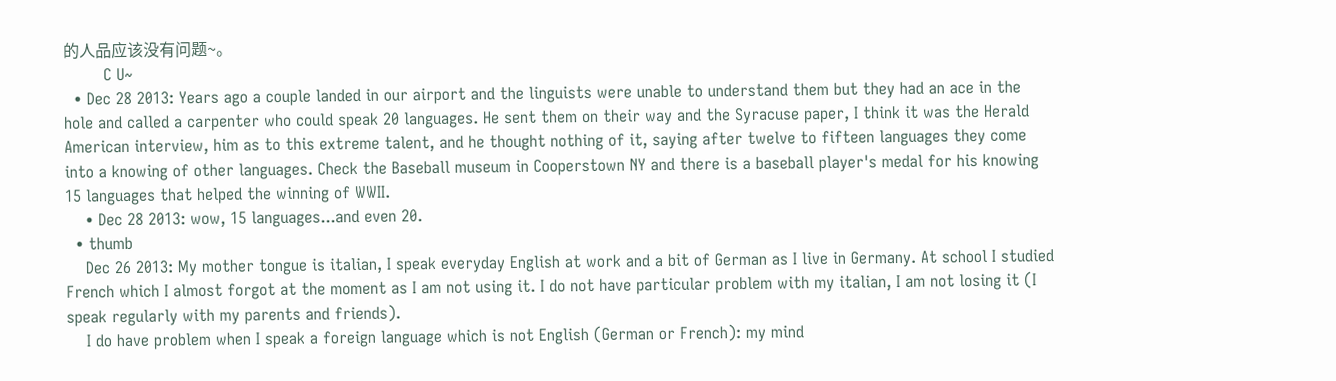的人品应该没有问题~。
        C U~
  • Dec 28 2013: Years ago a couple landed in our airport and the linguists were unable to understand them but they had an ace in the hole and called a carpenter who could speak 20 languages. He sent them on their way and the Syracuse paper, I think it was the Herald American interview, him as to this extreme talent, and he thought nothing of it, saying after twelve to fifteen languages they come into a knowing of other languages. Check the Baseball museum in Cooperstown NY and there is a baseball player's medal for his knowing 15 languages that helped the winning of WWII.
    • Dec 28 2013: wow, 15 languages...and even 20.
  • thumb
    Dec 26 2013: My mother tongue is italian, I speak everyday English at work and a bit of German as I live in Germany. At school I studied French which I almost forgot at the moment as I am not using it. I do not have particular problem with my italian, I am not losing it (I speak regularly with my parents and friends).
    I do have problem when I speak a foreign language which is not English (German or French): my mind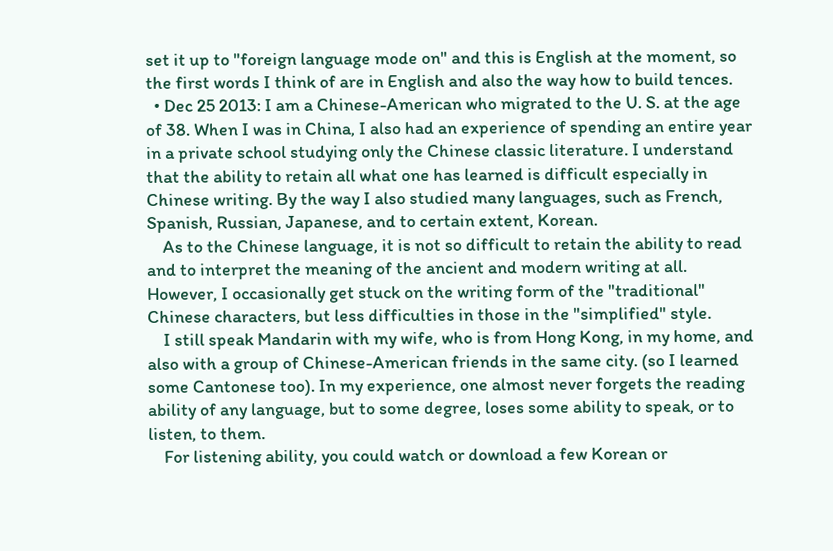set it up to "foreign language mode on" and this is English at the moment, so the first words I think of are in English and also the way how to build tences.
  • Dec 25 2013: I am a Chinese-American who migrated to the U. S. at the age of 38. When I was in China, I also had an experience of spending an entire year in a private school studying only the Chinese classic literature. I understand that the ability to retain all what one has learned is difficult especially in Chinese writing. By the way I also studied many languages, such as French, Spanish, Russian, Japanese, and to certain extent, Korean.
    As to the Chinese language, it is not so difficult to retain the ability to read and to interpret the meaning of the ancient and modern writing at all. However, I occasionally get stuck on the writing form of the "traditional" Chinese characters, but less difficulties in those in the "simplified" style.
    I still speak Mandarin with my wife, who is from Hong Kong, in my home, and also with a group of Chinese-American friends in the same city. (so I learned some Cantonese too). In my experience, one almost never forgets the reading ability of any language, but to some degree, loses some ability to speak, or to listen, to them.
    For listening ability, you could watch or download a few Korean or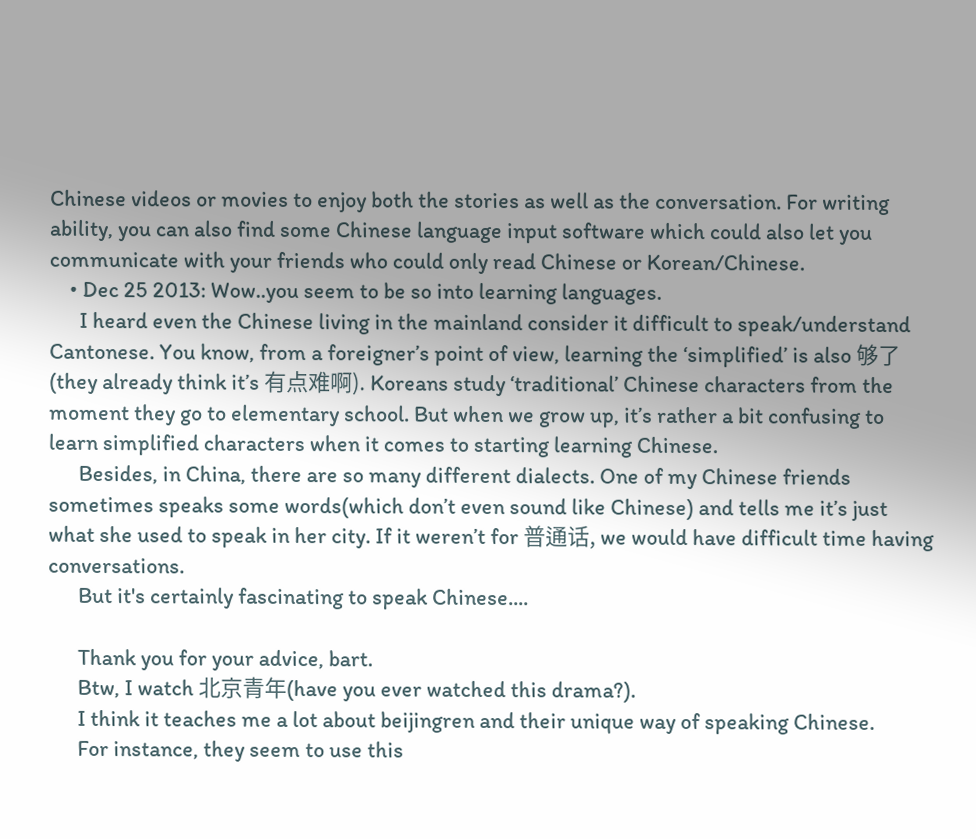Chinese videos or movies to enjoy both the stories as well as the conversation. For writing ability, you can also find some Chinese language input software which could also let you communicate with your friends who could only read Chinese or Korean/Chinese.
    • Dec 25 2013: Wow..you seem to be so into learning languages.
      I heard even the Chinese living in the mainland consider it difficult to speak/understand Cantonese. You know, from a foreigner’s point of view, learning the ‘simplified’ is also 够了(they already think it’s 有点难啊). Koreans study ‘traditional’ Chinese characters from the moment they go to elementary school. But when we grow up, it’s rather a bit confusing to learn simplified characters when it comes to starting learning Chinese.
      Besides, in China, there are so many different dialects. One of my Chinese friends sometimes speaks some words(which don’t even sound like Chinese) and tells me it’s just what she used to speak in her city. If it weren’t for 普通话, we would have difficult time having conversations.
      But it's certainly fascinating to speak Chinese....

      Thank you for your advice, bart.
      Btw, I watch 北京青年(have you ever watched this drama?).
      I think it teaches me a lot about beijingren and their unique way of speaking Chinese.
      For instance, they seem to use this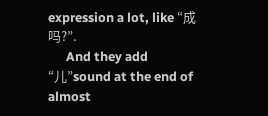expression a lot, like “成吗?”.
      And they add “儿”sound at the end of almost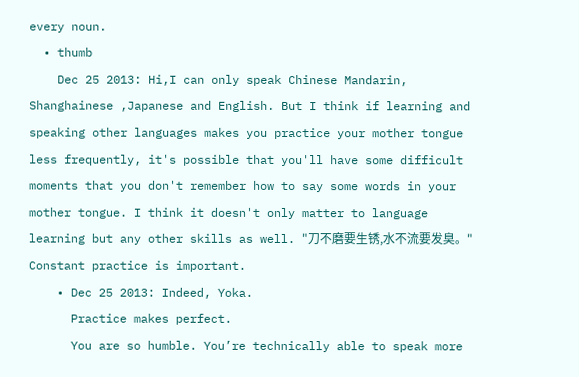every noun.
  • thumb
    Dec 25 2013: Hi,I can only speak Chinese Mandarin, Shanghainese ,Japanese and English. But I think if learning and speaking other languages makes you practice your mother tongue less frequently, it's possible that you'll have some difficult moments that you don't remember how to say some words in your mother tongue. I think it doesn't only matter to language learning but any other skills as well. "刀不磨要生锈,水不流要发臭。" Constant practice is important.
    • Dec 25 2013: Indeed, Yoka.
      Practice makes perfect.
      You are so humble. You’re technically able to speak more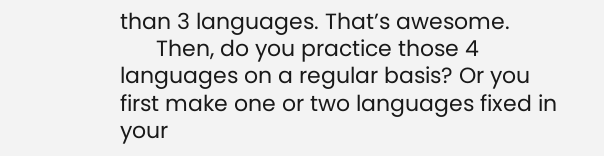than 3 languages. That’s awesome.
      Then, do you practice those 4 languages on a regular basis? Or you first make one or two languages fixed in your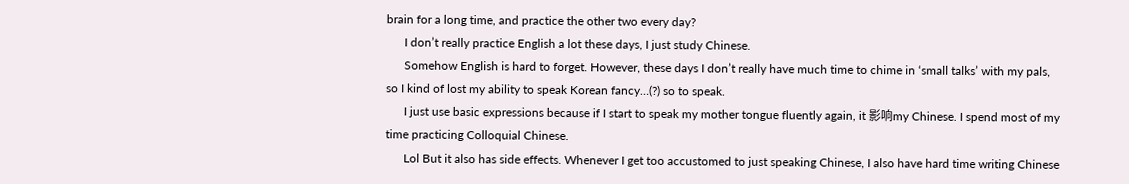brain for a long time, and practice the other two every day?
      I don’t really practice English a lot these days, I just study Chinese.
      Somehow English is hard to forget. However, these days I don’t really have much time to chime in ‘small talks’ with my pals, so I kind of lost my ability to speak Korean fancy…(?) so to speak.
      I just use basic expressions because if I start to speak my mother tongue fluently again, it 影响my Chinese. I spend most of my time practicing Colloquial Chinese.
      Lol But it also has side effects. Whenever I get too accustomed to just speaking Chinese, I also have hard time writing Chinese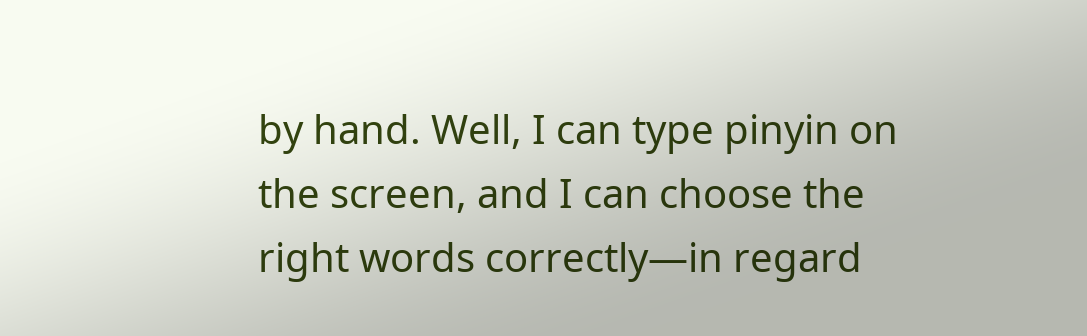by hand. Well, I can type pinyin on the screen, and I can choose the right words correctly—in regard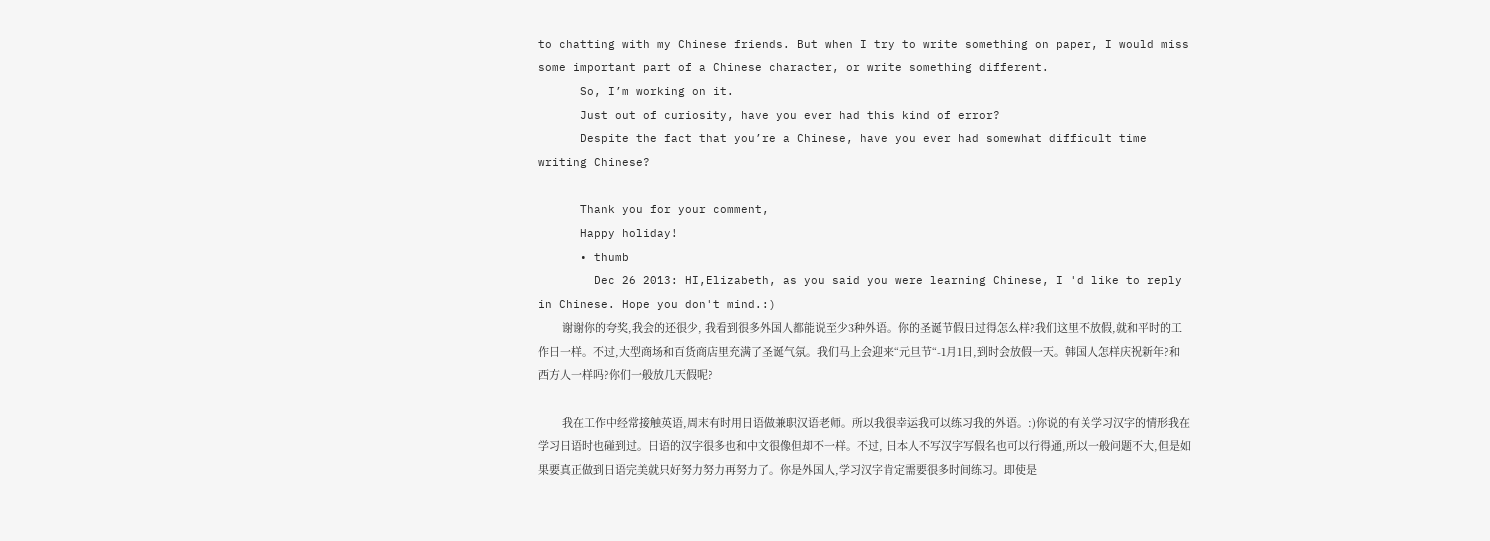to chatting with my Chinese friends. But when I try to write something on paper, I would miss some important part of a Chinese character, or write something different.
      So, I’m working on it.
      Just out of curiosity, have you ever had this kind of error?
      Despite the fact that you’re a Chinese, have you ever had somewhat difficult time writing Chinese?

      Thank you for your comment,
      Happy holiday!
      • thumb
        Dec 26 2013: HI,Elizabeth, as you said you were learning Chinese, I 'd like to reply in Chinese. Hope you don't mind.:)
        谢谢你的夸奖,我会的还很少, 我看到很多外国人都能说至少3种外语。你的圣诞节假日过得怎么样?我们这里不放假,就和平时的工作日一样。不过,大型商场和百货商店里充满了圣诞气氛。我们马上会迎来“元旦节“-1月1日,到时会放假一天。韩国人怎样庆祝新年?和西方人一样吗?你们一般放几天假呢?

        我在工作中经常接触英语,周末有时用日语做兼职汉语老师。所以我很幸运我可以练习我的外语。:)你说的有关学习汉字的情形我在学习日语时也碰到过。日语的汉字很多也和中文很像但却不一样。不过, 日本人不写汉字写假名也可以行得通,所以一般问题不大,但是如果要真正做到日语完美就只好努力努力再努力了。你是外国人,学习汉字肯定需要很多时间练习。即使是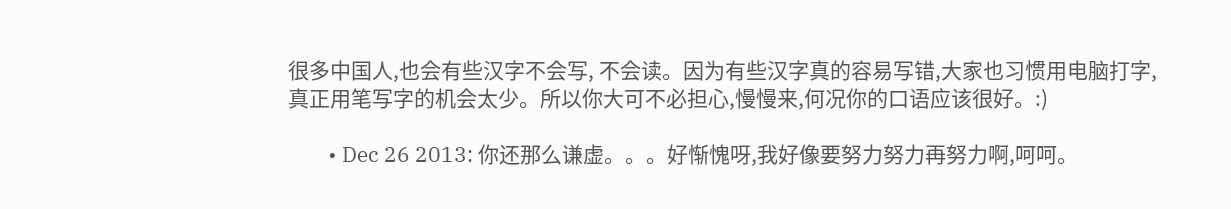很多中国人,也会有些汉字不会写, 不会读。因为有些汉字真的容易写错,大家也习惯用电脑打字,真正用笔写字的机会太少。所以你大可不必担心,慢慢来,何况你的口语应该很好。:)

        • Dec 26 2013: 你还那么谦虚。。。好惭愧呀,我好像要努力努力再努力啊,呵呵。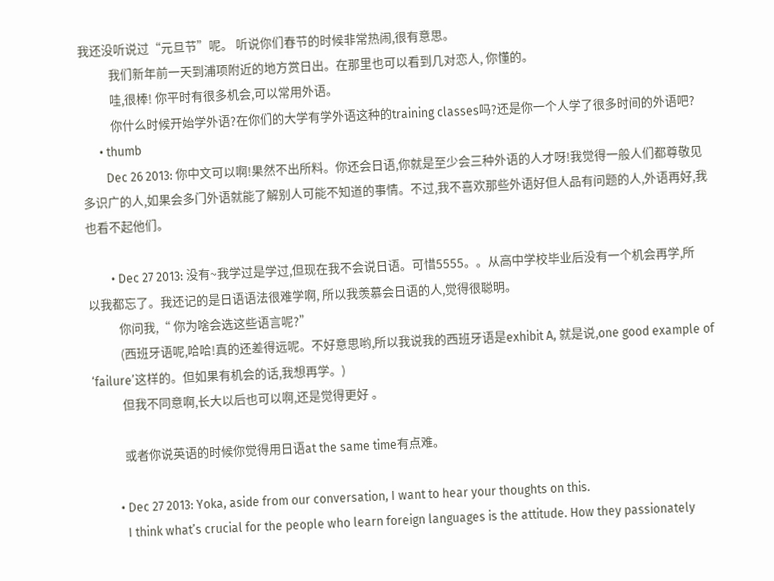我还没听说过“元旦节”呢。 听说你们春节的时候非常热闹,很有意思。
          我们新年前一天到浦项附近的地方赏日出。在那里也可以看到几对恋人, 你懂的。
          哇,很棒! 你平时有很多机会,可以常用外语。
          你什么时候开始学外语?在你们的大学有学外语这种的training classes吗?还是你一个人学了很多时间的外语吧?
      • thumb
        Dec 26 2013: 你中文可以啊!果然不出所料。你还会日语,你就是至少会三种外语的人才呀!我觉得一般人们都尊敬见多识广的人,如果会多门外语就能了解别人可能不知道的事情。不过,我不喜欢那些外语好但人品有问题的人,外语再好,我也看不起他们。

        • Dec 27 2013: 没有~我学过是学过,但现在我不会说日语。可惜5555。。从高中学校毕业后没有一个机会再学,所以我都忘了。我还记的是日语语法很难学啊, 所以我羡慕会日语的人,觉得很聪明。
          你问我,“ 你为啥会选这些语言呢?”
          (西班牙语呢,哈哈!真的还差得远呢。不好意思哟,所以我说我的西班牙语是exhibit A, 就是说,one good example of ‘failure’这样的。但如果有机会的话,我想再学。)
          但我不同意啊,长大以后也可以啊,还是觉得更好 。

          或者你说英语的时候你觉得用日语at the same time有点难。

        • Dec 27 2013: Yoka, aside from our conversation, I want to hear your thoughts on this.
          I think what’s crucial for the people who learn foreign languages is the attitude. How they passionately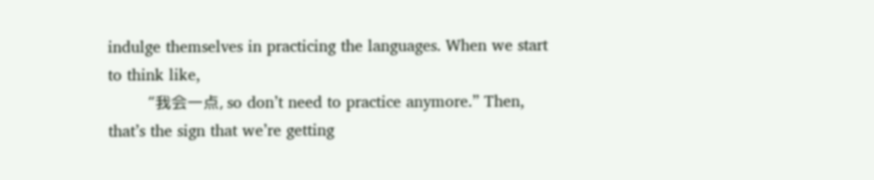indulge themselves in practicing the languages. When we start to think like,
          “我会一点, so don’t need to practice anymore.” Then, that’s the sign that we’re getting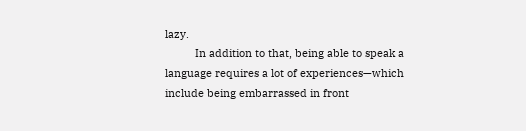lazy.
          In addition to that, being able to speak a language requires a lot of experiences—which include being embarrassed in front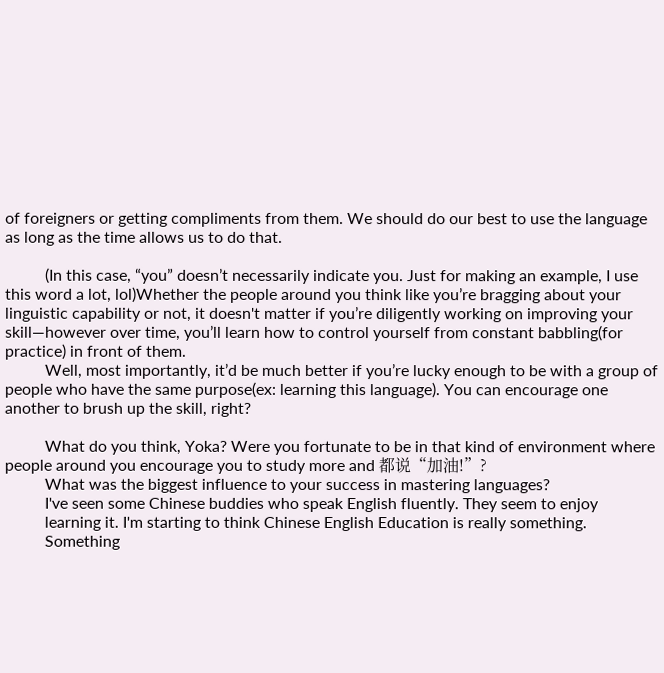of foreigners or getting compliments from them. We should do our best to use the language as long as the time allows us to do that.

          (In this case, “you” doesn’t necessarily indicate you. Just for making an example, I use this word a lot, lol)Whether the people around you think like you’re bragging about your linguistic capability or not, it doesn't matter if you’re diligently working on improving your skill—however over time, you’ll learn how to control yourself from constant babbling(for practice) in front of them.
          Well, most importantly, it’d be much better if you’re lucky enough to be with a group of people who have the same purpose(ex: learning this language). You can encourage one another to brush up the skill, right?

          What do you think, Yoka? Were you fortunate to be in that kind of environment where people around you encourage you to study more and 都说“加油!”?
          What was the biggest influence to your success in mastering languages?
          I've seen some Chinese buddies who speak English fluently. They seem to enjoy
          learning it. I'm starting to think Chinese English Education is really something.
          Something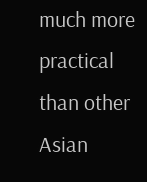much more practical than other Asian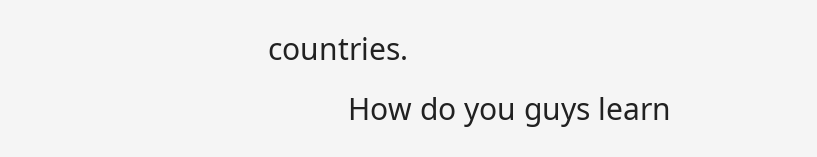countries.
          How do you guys learn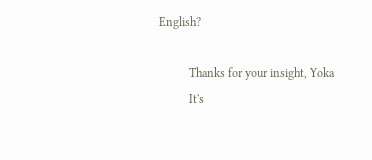English?

          Thanks for your insight, Yoka
          It's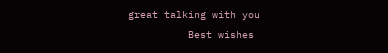great talking with you
          Best wishes